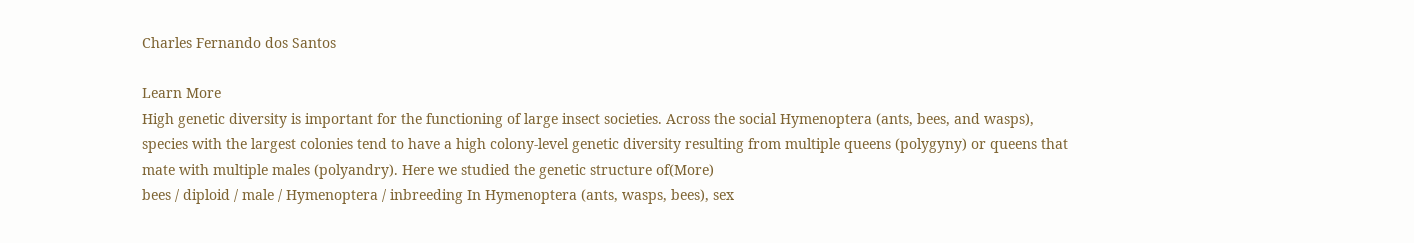Charles Fernando dos Santos

Learn More
High genetic diversity is important for the functioning of large insect societies. Across the social Hymenoptera (ants, bees, and wasps), species with the largest colonies tend to have a high colony-level genetic diversity resulting from multiple queens (polygyny) or queens that mate with multiple males (polyandry). Here we studied the genetic structure of(More)
bees / diploid / male / Hymenoptera / inbreeding In Hymenoptera (ants, wasps, bees), sex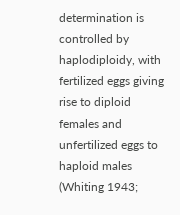determination is controlled by haplodiploidy, with fertilized eggs giving rise to diploid females and unfertilized eggs to haploid males (Whiting 1943;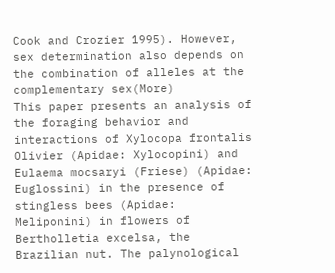Cook and Crozier 1995). However, sex determination also depends on the combination of alleles at the complementary sex(More)
This paper presents an analysis of the foraging behavior and interactions of Xylocopa frontalis Olivier (Apidae: Xylocopini) and Eulaema mocsaryi (Friese) (Apidae: Euglossini) in the presence of stingless bees (Apidae: Meliponini) in flowers of Bertholletia excelsa, the Brazilian nut. The palynological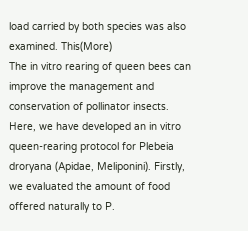load carried by both species was also examined. This(More)
The in vitro rearing of queen bees can improve the management and conservation of pollinator insects. Here, we have developed an in vitro queen-rearing protocol for Plebeia droryana (Apidae, Meliponini). Firstly, we evaluated the amount of food offered naturally to P.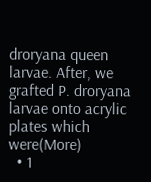droryana queen larvae. After, we grafted P. droryana larvae onto acrylic plates which were(More)
  • 1